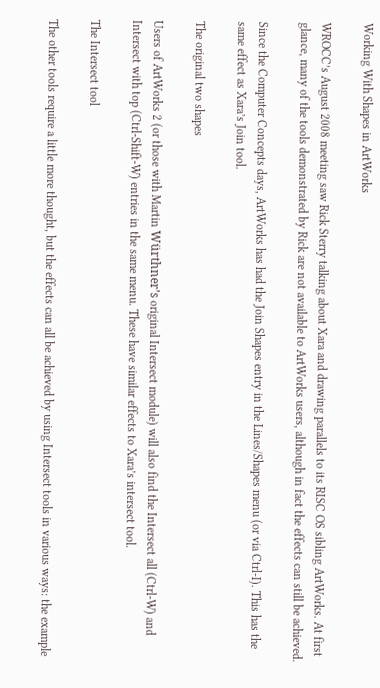Working With Shapes in ArtWorks

WROCC’s August 2008 meeting saw Rick Sterry talking about Xara and drawing parallels to its RISC OS sibling ArtWorks. At first glance, many of the tools demonstrated by Rick are not available to ArtWorks users, although in fact the effects can still be achieved.

Since the Computer Concepts days, ArtWorks has had the Join Shapes entry in the Lines/Shapes menu (or via Ctrl-I). This has the same effect as Xara’s Join tool.

The original two shapes

Users of ArtWorks 2 (or those with Martin Würthner’s original Intersect module) will also find the Intersect all (Ctrl-W) and Intersect with top (Ctrl-Shift-W) entries in the same menu. These have similar effects to Xara’s intersect tool.

The Intersect tool

The other tools require a little more thought, but the effects can all be achieved by using Intersect tools in various ways: the example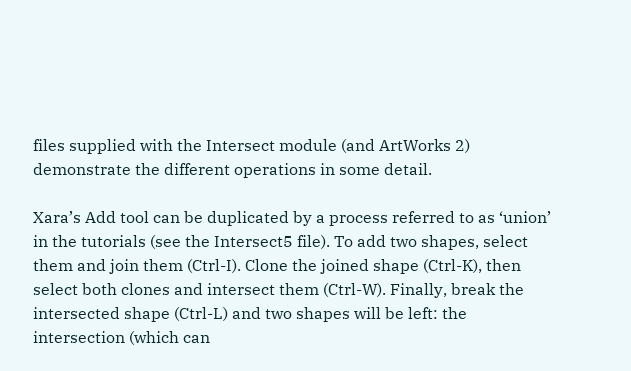files supplied with the Intersect module (and ArtWorks 2) demonstrate the different operations in some detail.

Xara’s Add tool can be duplicated by a process referred to as ‘union’ in the tutorials (see the Intersect5 file). To add two shapes, select them and join them (Ctrl-I). Clone the joined shape (Ctrl-K), then select both clones and intersect them (Ctrl-W). Finally, break the intersected shape (Ctrl-L) and two shapes will be left: the intersection (which can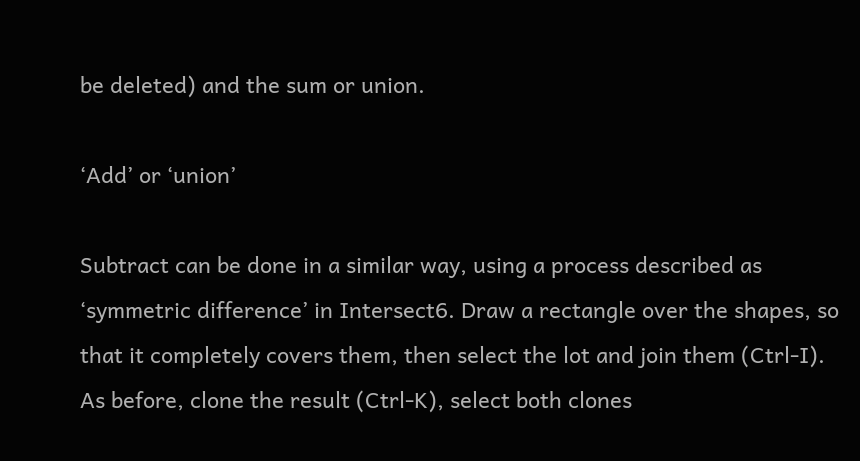be deleted) and the sum or union.

‘Add’ or ‘union’

Subtract can be done in a similar way, using a process described as ‘symmetric difference’ in Intersect6. Draw a rectangle over the shapes, so that it completely covers them, then select the lot and join them (Ctrl-I). As before, clone the result (Ctrl-K), select both clones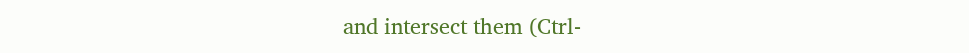and intersect them (Ctrl-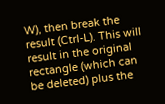W), then break the result (Ctrl-L). This will result in the original rectangle (which can be deleted) plus the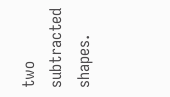two subtracted shapes.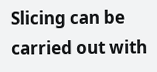Slicing can be carried out with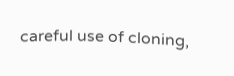careful use of cloning,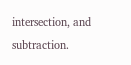intersection, and subtraction.